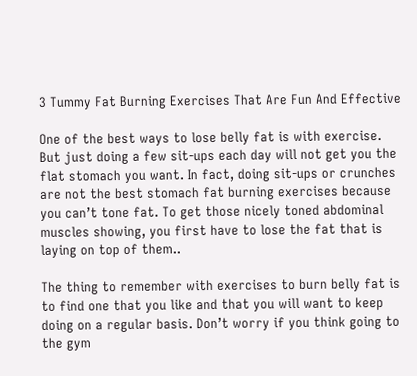3 Tummy Fat Burning Exercises That Are Fun And Effective

One of the best ways to lose belly fat is with exercise. But just doing a few sit-ups each day will not get you the flat stomach you want. In fact, doing sit-ups or crunches are not the best stomach fat burning exercises because you can’t tone fat. To get those nicely toned abdominal muscles showing, you first have to lose the fat that is laying on top of them..

The thing to remember with exercises to burn belly fat is to find one that you like and that you will want to keep doing on a regular basis. Don’t worry if you think going to the gym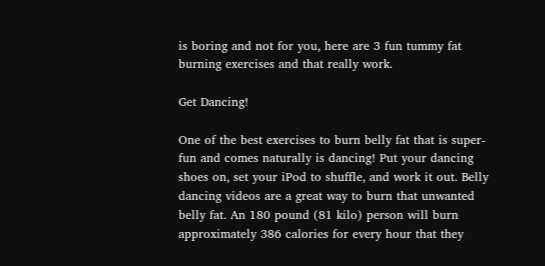is boring and not for you, here are 3 fun tummy fat burning exercises and that really work.

Get Dancing!

One of the best exercises to burn belly fat that is super-fun and comes naturally is dancing! Put your dancing shoes on, set your iPod to shuffle, and work it out. Belly dancing videos are a great way to burn that unwanted belly fat. An 180 pound (81 kilo) person will burn approximately 386 calories for every hour that they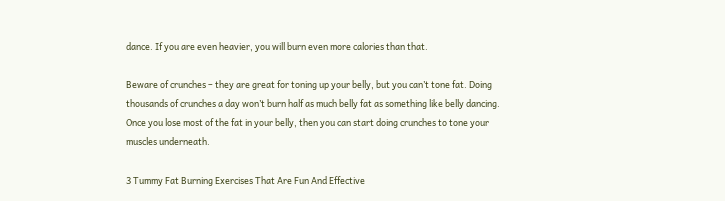dance. If you are even heavier, you will burn even more calories than that.

Beware of crunches – they are great for toning up your belly, but you can’t tone fat. Doing thousands of crunches a day won’t burn half as much belly fat as something like belly dancing. Once you lose most of the fat in your belly, then you can start doing crunches to tone your muscles underneath.

3 Tummy Fat Burning Exercises That Are Fun And Effective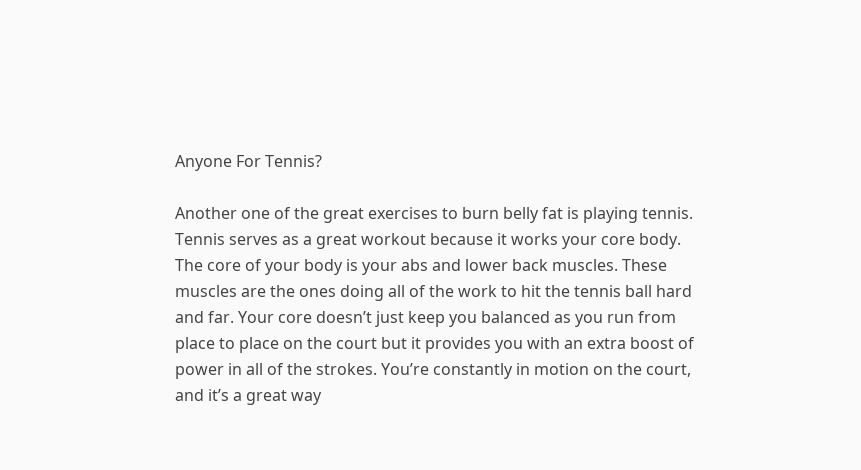Anyone For Tennis?

Another one of the great exercises to burn belly fat is playing tennis. Tennis serves as a great workout because it works your core body. The core of your body is your abs and lower back muscles. These muscles are the ones doing all of the work to hit the tennis ball hard and far. Your core doesn’t just keep you balanced as you run from place to place on the court but it provides you with an extra boost of power in all of the strokes. You’re constantly in motion on the court, and it’s a great way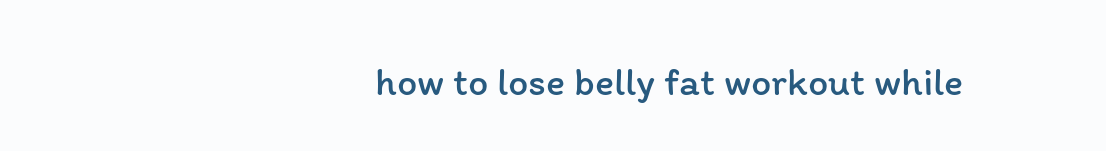how to lose belly fat workout while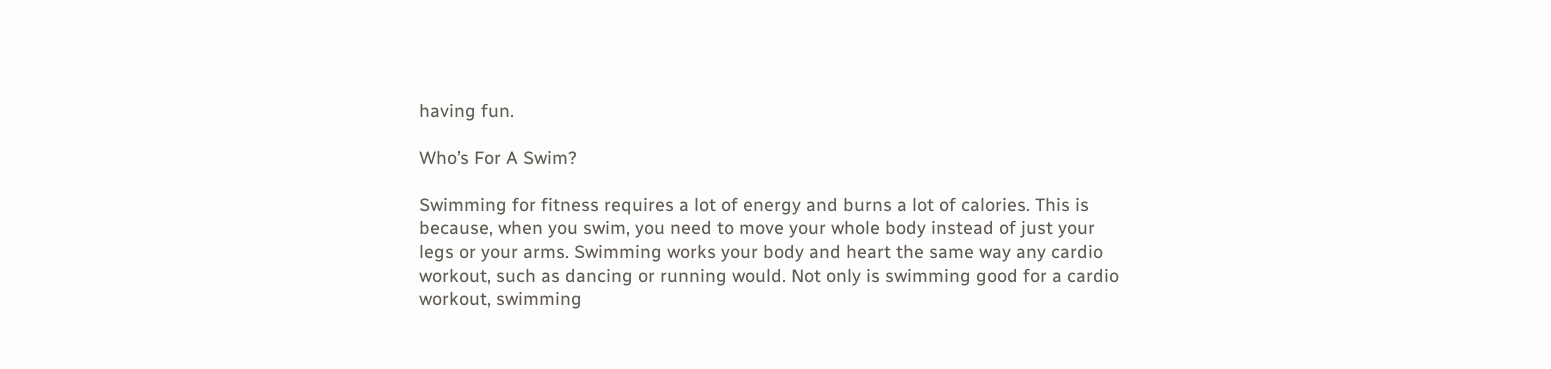having fun.

Who’s For A Swim?

Swimming for fitness requires a lot of energy and burns a lot of calories. This is because, when you swim, you need to move your whole body instead of just your legs or your arms. Swimming works your body and heart the same way any cardio workout, such as dancing or running would. Not only is swimming good for a cardio workout, swimming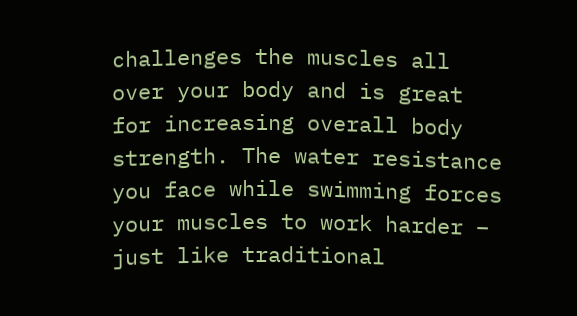challenges the muscles all over your body and is great for increasing overall body strength. The water resistance you face while swimming forces your muscles to work harder – just like traditional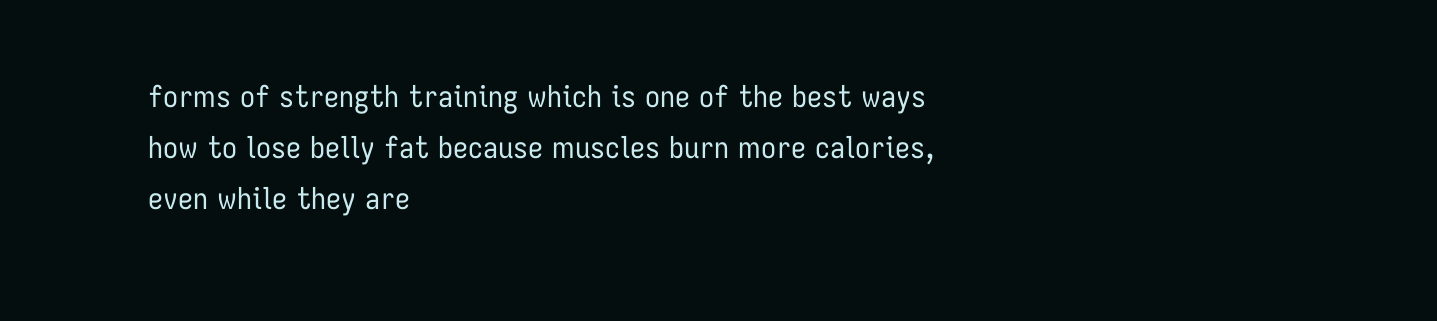forms of strength training which is one of the best ways how to lose belly fat because muscles burn more calories, even while they are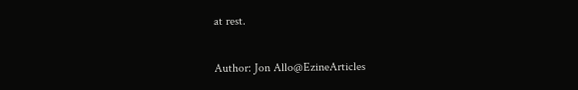at rest.

Author: Jon Allo@EzineArticles